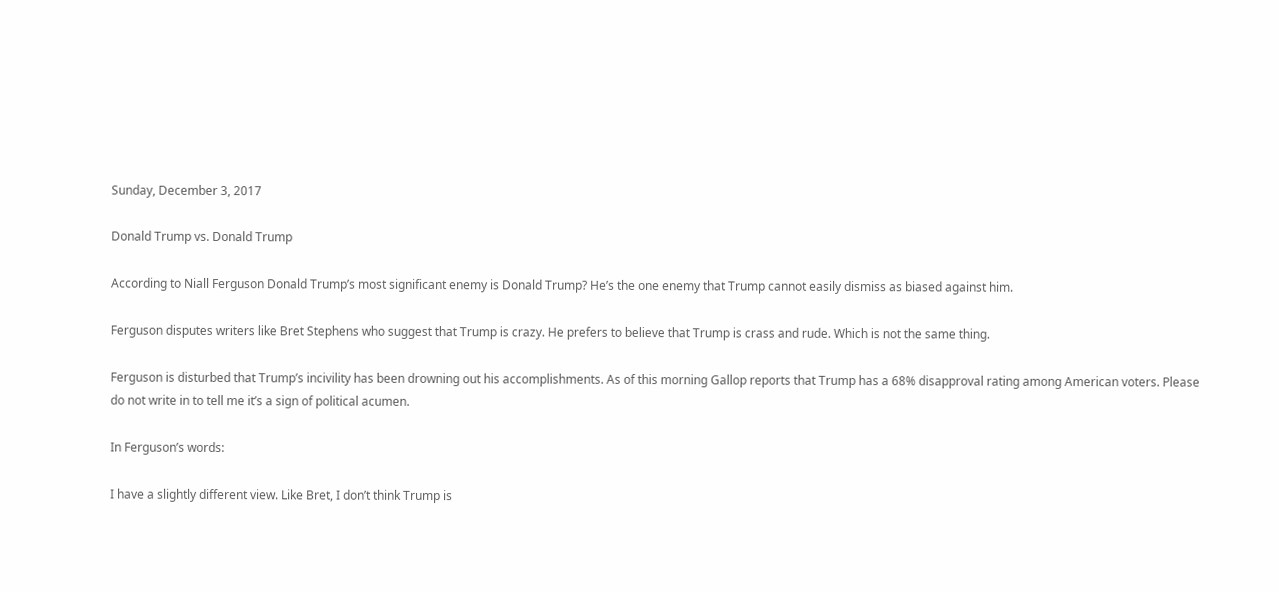Sunday, December 3, 2017

Donald Trump vs. Donald Trump

According to Niall Ferguson Donald Trump’s most significant enemy is Donald Trump? He’s the one enemy that Trump cannot easily dismiss as biased against him.

Ferguson disputes writers like Bret Stephens who suggest that Trump is crazy. He prefers to believe that Trump is crass and rude. Which is not the same thing.

Ferguson is disturbed that Trump’s incivility has been drowning out his accomplishments. As of this morning Gallop reports that Trump has a 68% disapproval rating among American voters. Please do not write in to tell me it’s a sign of political acumen.

In Ferguson’s words:

I have a slightly different view. Like Bret, I don’t think Trump is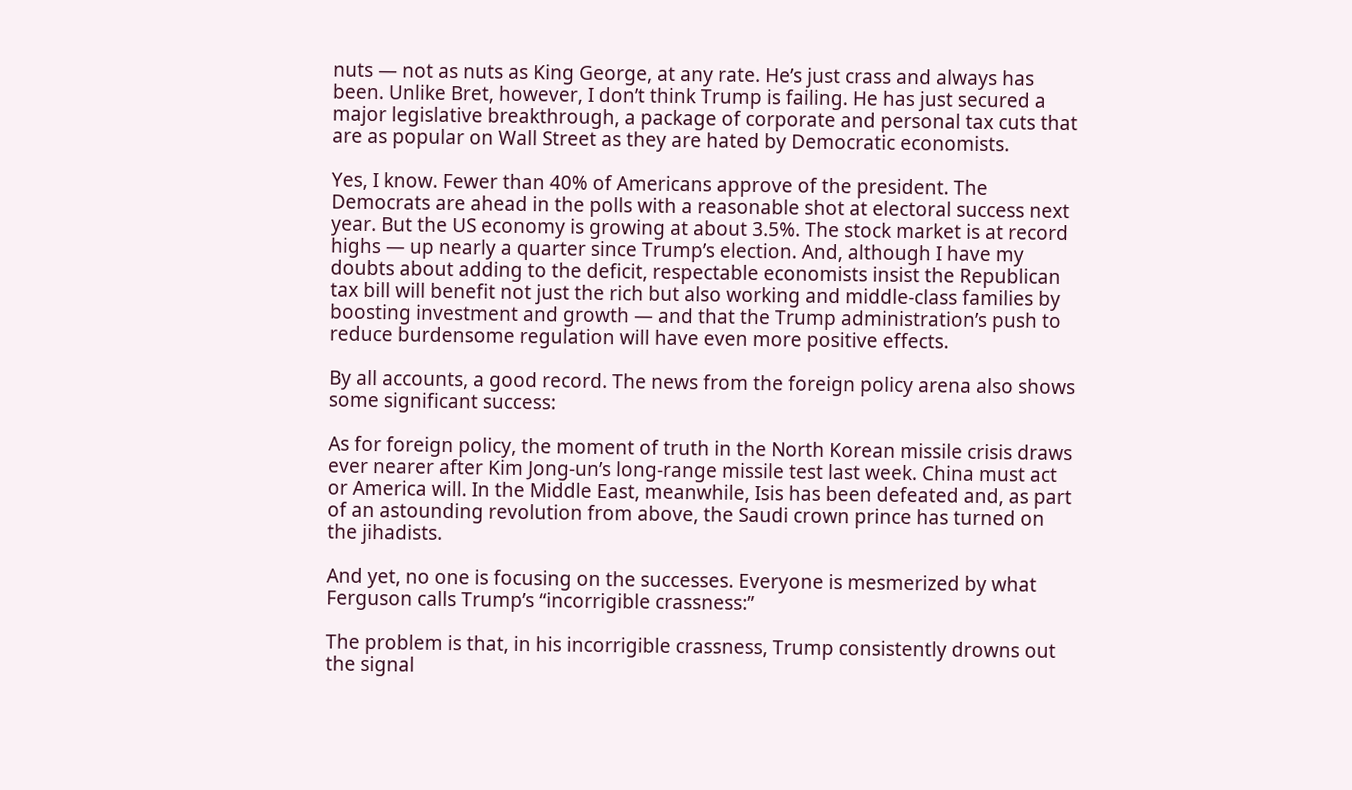nuts — not as nuts as King George, at any rate. He’s just crass and always has been. Unlike Bret, however, I don’t think Trump is failing. He has just secured a major legislative breakthrough, a package of corporate and personal tax cuts that are as popular on Wall Street as they are hated by Democratic economists.

Yes, I know. Fewer than 40% of Americans approve of the president. The Democrats are ahead in the polls with a reasonable shot at electoral success next year. But the US economy is growing at about 3.5%. The stock market is at record highs — up nearly a quarter since Trump’s election. And, although I have my doubts about adding to the deficit, respectable economists insist the Republican tax bill will benefit not just the rich but also working and middle-class families by boosting investment and growth — and that the Trump administration’s push to reduce burdensome regulation will have even more positive effects.

By all accounts, a good record. The news from the foreign policy arena also shows some significant success:

As for foreign policy, the moment of truth in the North Korean missile crisis draws ever nearer after Kim Jong-un’s long-range missile test last week. China must act or America will. In the Middle East, meanwhile, Isis has been defeated and, as part of an astounding revolution from above, the Saudi crown prince has turned on the jihadists.

And yet, no one is focusing on the successes. Everyone is mesmerized by what Ferguson calls Trump’s “incorrigible crassness:”

The problem is that, in his incorrigible crassness, Trump consistently drowns out the signal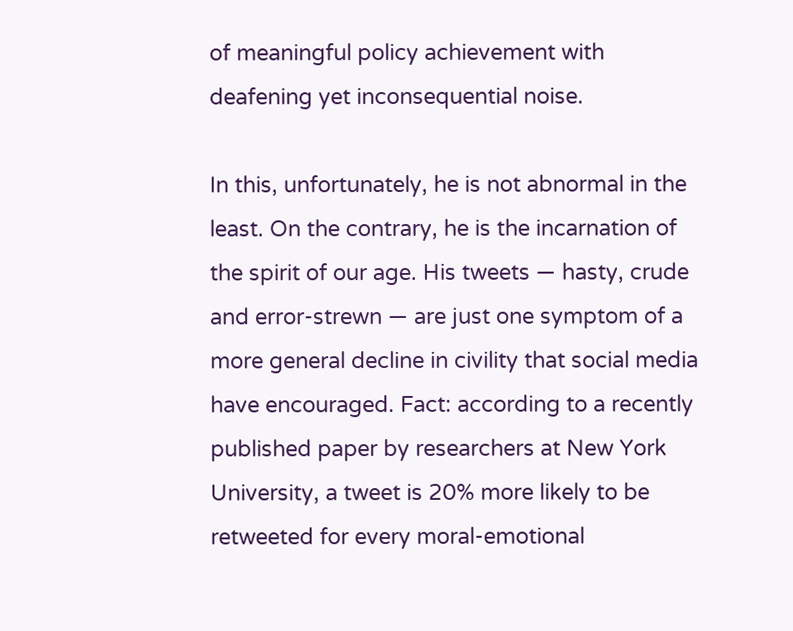of meaningful policy achievement with deafening yet inconsequential noise.

In this, unfortunately, he is not abnormal in the least. On the contrary, he is the incarnation of the spirit of our age. His tweets — hasty, crude and error-strewn — are just one symptom of a more general decline in civility that social media have encouraged. Fact: according to a recently published paper by researchers at New York University, a tweet is 20% more likely to be retweeted for every moral-emotional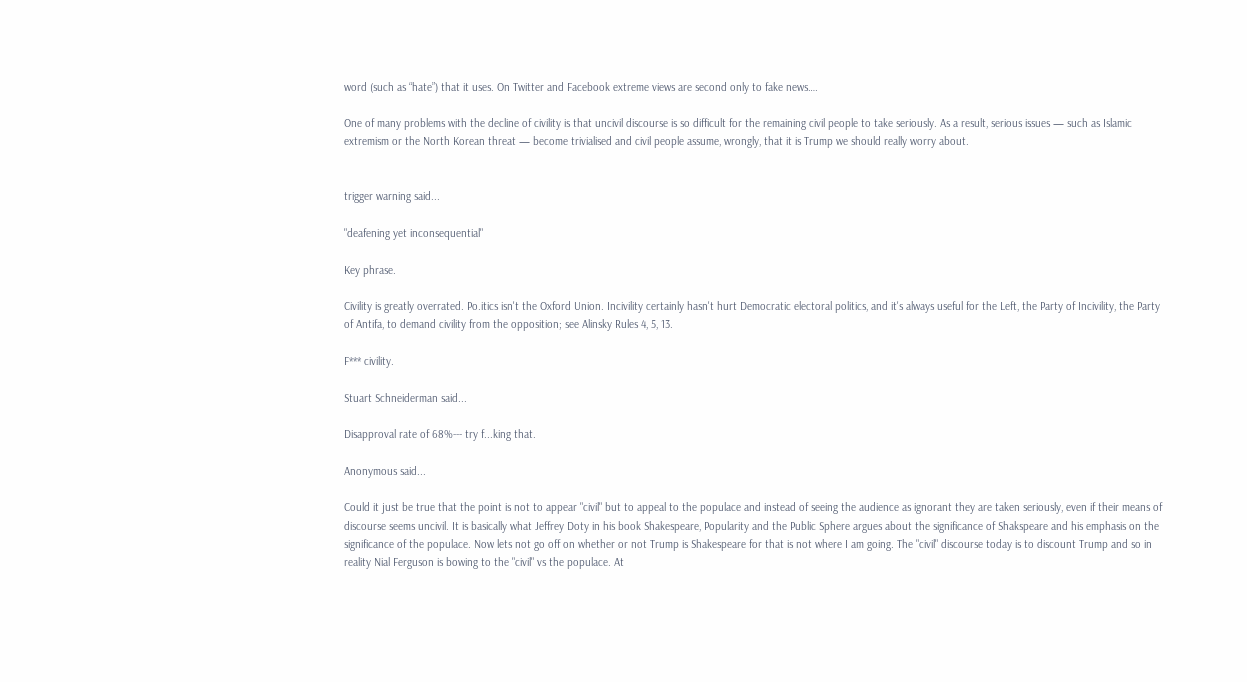word (such as “hate”) that it uses. On Twitter and Facebook extreme views are second only to fake news….

One of many problems with the decline of civility is that uncivil discourse is so difficult for the remaining civil people to take seriously. As a result, serious issues — such as Islamic extremism or the North Korean threat — become trivialised and civil people assume, wrongly, that it is Trump we should really worry about.


trigger warning said...

"deafening yet inconsequential"

Key phrase.

Civility is greatly overrated. Po.itics isn't the Oxford Union. Incivility certainly hasn't hurt Democratic electoral politics, and it's always useful for the Left, the Party of Incivility, the Party of Antifa, to demand civility from the opposition; see Alinsky Rules 4, 5, 13.

F*** civility.

Stuart Schneiderman said...

Disapproval rate of 68%--- try f...king that.

Anonymous said...

Could it just be true that the point is not to appear "civil" but to appeal to the populace and instead of seeing the audience as ignorant they are taken seriously, even if their means of discourse seems uncivil. It is basically what Jeffrey Doty in his book Shakespeare, Popularity and the Public Sphere argues about the significance of Shakspeare and his emphasis on the significance of the populace. Now lets not go off on whether or not Trump is Shakespeare for that is not where I am going. The "civil" discourse today is to discount Trump and so in reality Nial Ferguson is bowing to the "civil" vs the populace. At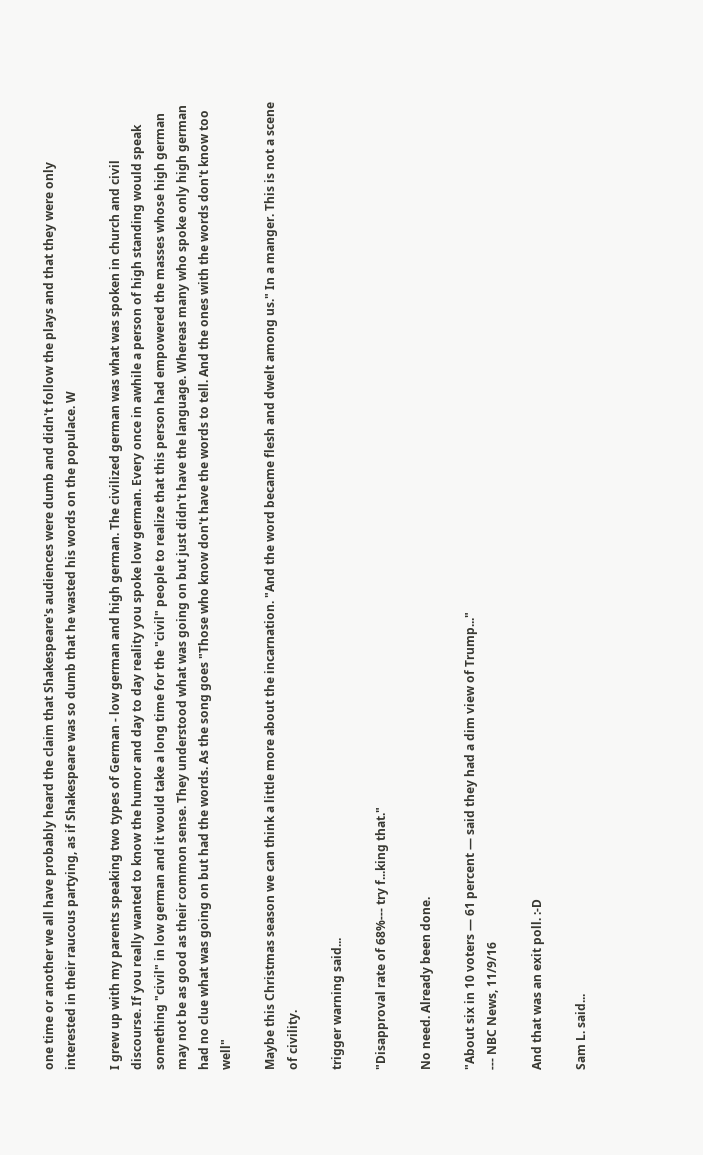one time or another we all have probably heard the claim that Shakespeare's audiences were dumb and didn't follow the plays and that they were only interested in their raucous partying, as if Shakespeare was so dumb that he wasted his words on the populace. W

I grew up with my parents speaking two types of German - low german and high german. The civilized german was what was spoken in church and civil discourse. If you really wanted to know the humor and day to day reality you spoke low german. Every once in awhile a person of high standing would speak something "civil" in low german and it would take a long time for the "civil" people to realize that this person had empowered the masses whose high german may not be as good as their common sense. They understood what was going on but just didn't have the language. Whereas many who spoke only high german had no clue what was going on but had the words. As the song goes "Those who know don't have the words to tell. And the ones with the words don't know too well"

Maybe this Christmas season we can think a little more about the incarnation. "And the word became flesh and dwelt among us." In a manger. This is not a scene of civility.

trigger warning said...

"Disapproval rate of 68%--- try f...king that."

No need. Already been done.

"About six in 10 voters — 61 percent — said they had a dim view of Trump..."
--- NBC News, 11/9/16

And that was an exit poll. :-D

Sam L. said...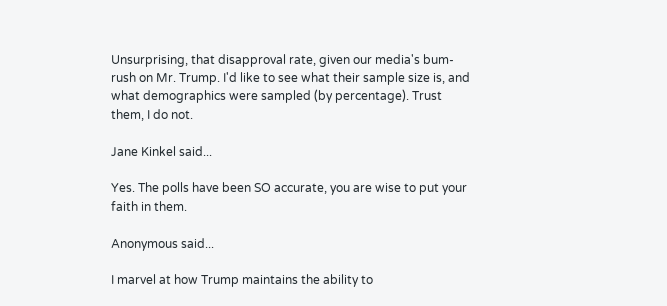Unsurprising, that disapproval rate, given our media's bum-rush on Mr. Trump. I'd like to see what their sample size is, and what demographics were sampled (by percentage). Trust them, I do not.

Jane Kinkel said...

Yes. The polls have been SO accurate, you are wise to put your faith in them.

Anonymous said...

I marvel at how Trump maintains the ability to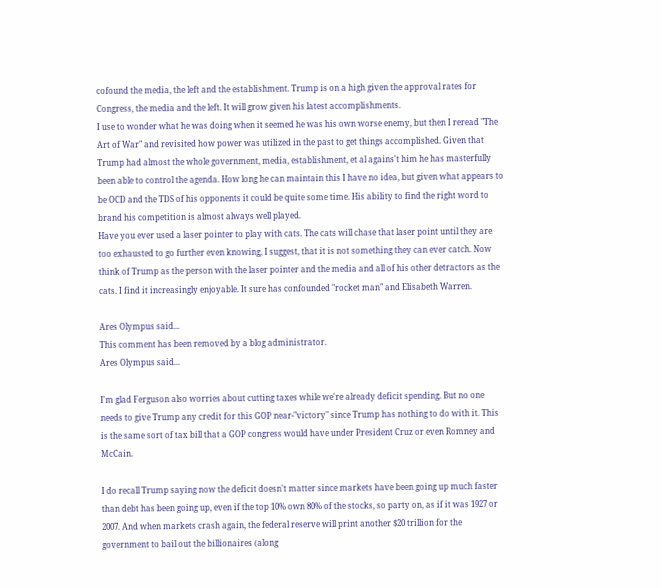cofound the media, the left and the establishment. Trump is on a high given the approval rates for Congress, the media and the left. It will grow given his latest accomplishments.
I use to wonder what he was doing when it seemed he was his own worse enemy, but then I reread "The Art of War" and revisited how power was utilized in the past to get things accomplished. Given that Trump had almost the whole government, media, establishment, et al agains't him he has masterfully been able to control the agenda. How long he can maintain this I have no idea, but given what appears to be OCD and the TDS of his opponents it could be quite some time. His ability to find the right word to brand his competition is almost always well played.
Have you ever used a laser pointer to play with cats. The cats will chase that laser point until they are too exhausted to go further even knowing, I suggest, that it is not something they can ever catch. Now think of Trump as the person with the laser pointer and the media and all of his other detractors as the cats. I find it increasingly enjoyable. It sure has confounded "rocket man" and Elisabeth Warren.

Ares Olympus said...
This comment has been removed by a blog administrator.
Ares Olympus said...

I'm glad Ferguson also worries about cutting taxes while we're already deficit spending. But no one needs to give Trump any credit for this GOP near-"victory" since Trump has nothing to do with it. This is the same sort of tax bill that a GOP congress would have under President Cruz or even Romney and McCain.

I do recall Trump saying now the deficit doesn't matter since markets have been going up much faster than debt has been going up, even if the top 10% own 80% of the stocks, so party on, as if it was 1927 or 2007. And when markets crash again, the federal reserve will print another $20 trillion for the government to bail out the billionaires (along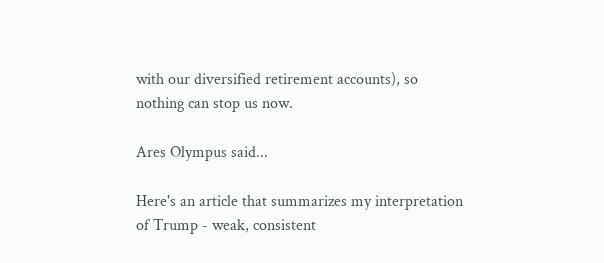with our diversified retirement accounts), so nothing can stop us now.

Ares Olympus said...

Here's an article that summarizes my interpretation of Trump - weak, consistent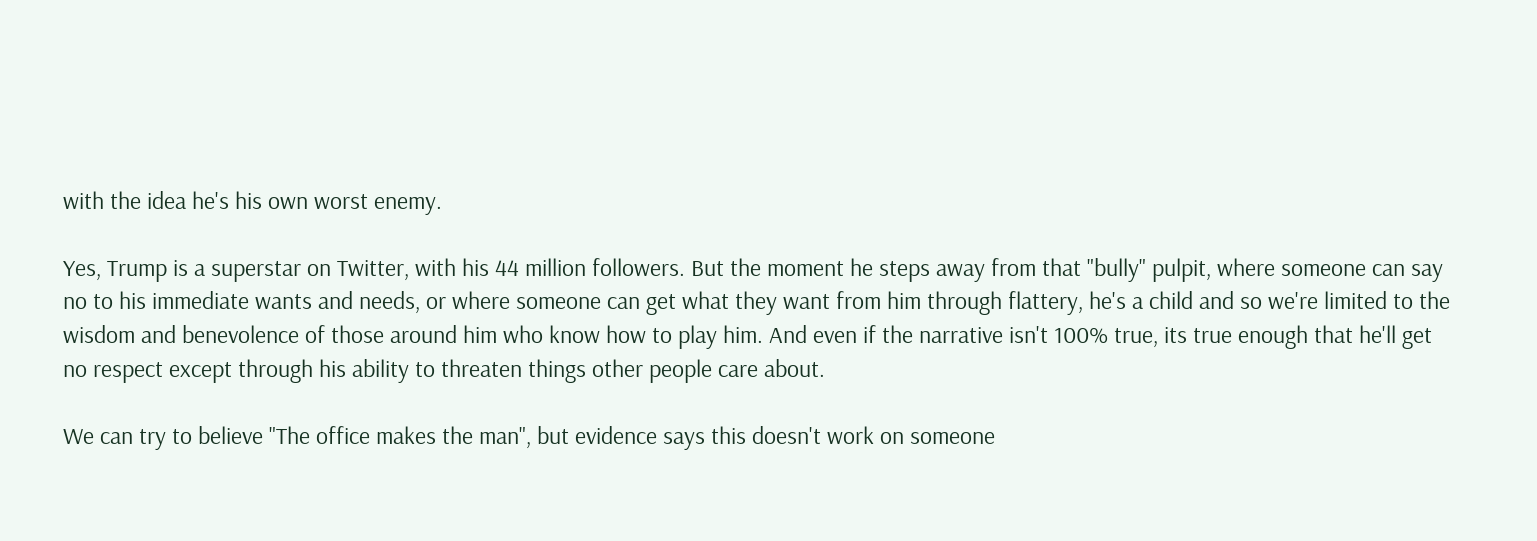with the idea he's his own worst enemy.

Yes, Trump is a superstar on Twitter, with his 44 million followers. But the moment he steps away from that "bully" pulpit, where someone can say no to his immediate wants and needs, or where someone can get what they want from him through flattery, he's a child and so we're limited to the wisdom and benevolence of those around him who know how to play him. And even if the narrative isn't 100% true, its true enough that he'll get no respect except through his ability to threaten things other people care about.

We can try to believe "The office makes the man", but evidence says this doesn't work on someone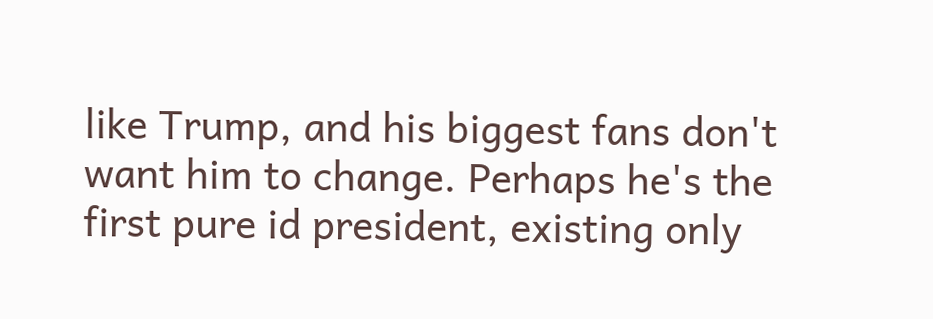like Trump, and his biggest fans don't want him to change. Perhaps he's the first pure id president, existing only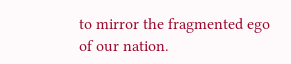to mirror the fragmented ego of our nation.